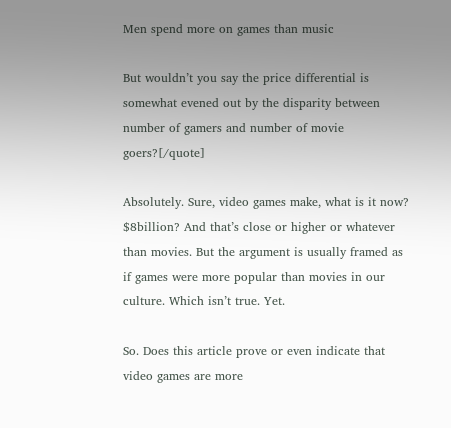Men spend more on games than music

But wouldn’t you say the price differential is somewhat evened out by the disparity between number of gamers and number of movie goers?[/quote]

Absolutely. Sure, video games make, what is it now? $8billion? And that’s close or higher or whatever than movies. But the argument is usually framed as if games were more popular than movies in our culture. Which isn’t true. Yet.

So. Does this article prove or even indicate that video games are more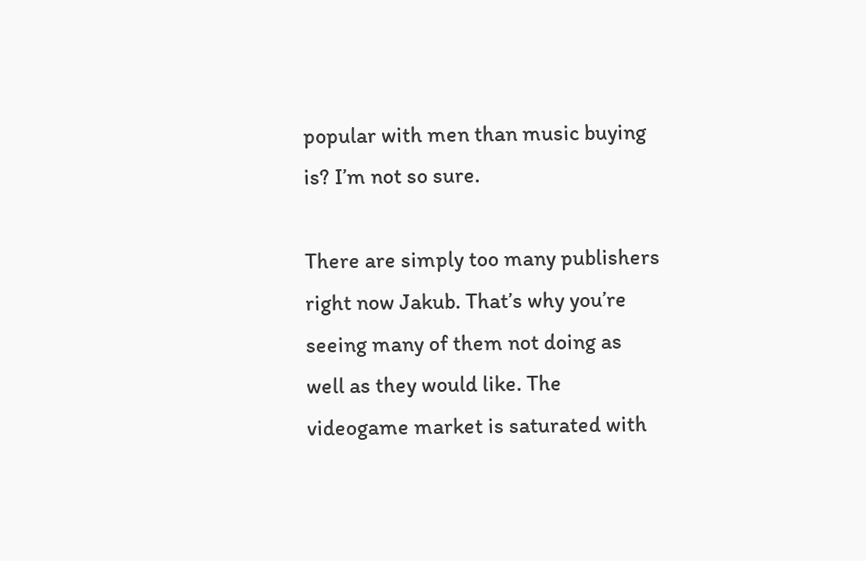popular with men than music buying is? I’m not so sure.

There are simply too many publishers right now Jakub. That’s why you’re seeing many of them not doing as well as they would like. The videogame market is saturated with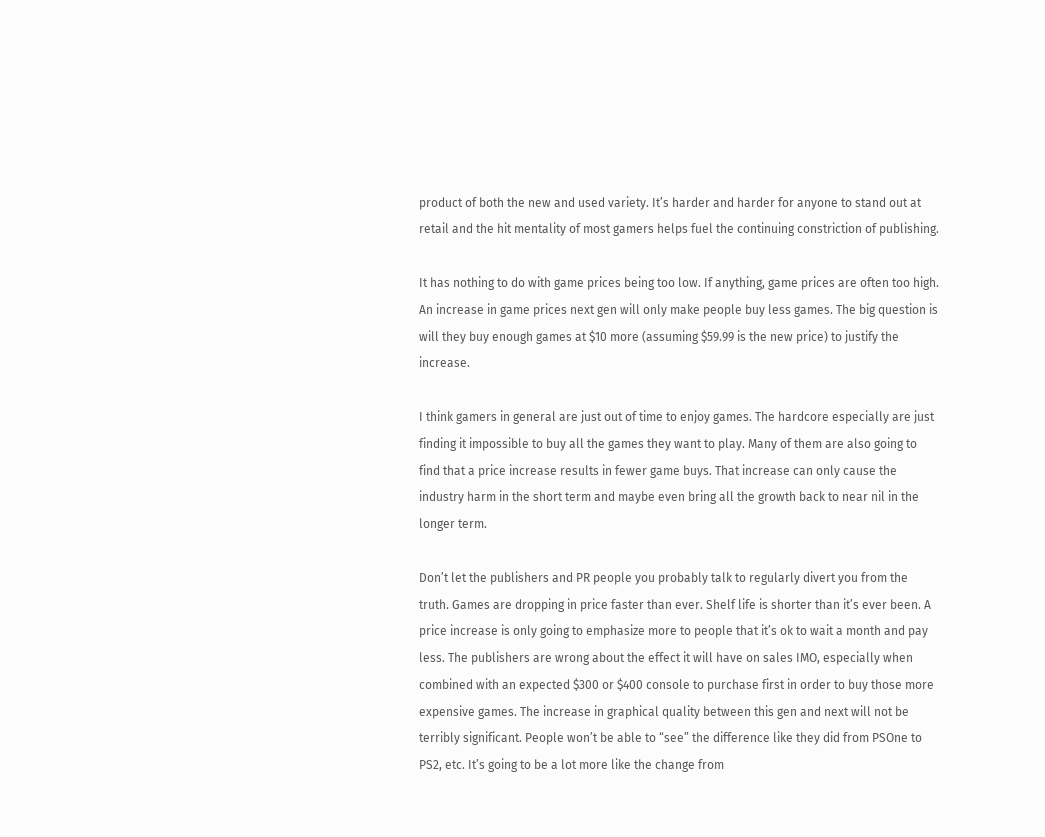product of both the new and used variety. It’s harder and harder for anyone to stand out at retail and the hit mentality of most gamers helps fuel the continuing constriction of publishing.

It has nothing to do with game prices being too low. If anything, game prices are often too high. An increase in game prices next gen will only make people buy less games. The big question is will they buy enough games at $10 more (assuming $59.99 is the new price) to justify the increase.

I think gamers in general are just out of time to enjoy games. The hardcore especially are just finding it impossible to buy all the games they want to play. Many of them are also going to find that a price increase results in fewer game buys. That increase can only cause the industry harm in the short term and maybe even bring all the growth back to near nil in the longer term.

Don’t let the publishers and PR people you probably talk to regularly divert you from the truth. Games are dropping in price faster than ever. Shelf life is shorter than it’s ever been. A price increase is only going to emphasize more to people that it’s ok to wait a month and pay less. The publishers are wrong about the effect it will have on sales IMO, especially when combined with an expected $300 or $400 console to purchase first in order to buy those more expensive games. The increase in graphical quality between this gen and next will not be terribly significant. People won’t be able to “see” the difference like they did from PSOne to PS2, etc. It’s going to be a lot more like the change from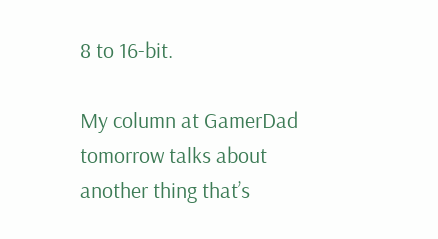8 to 16-bit.

My column at GamerDad tomorrow talks about another thing that’s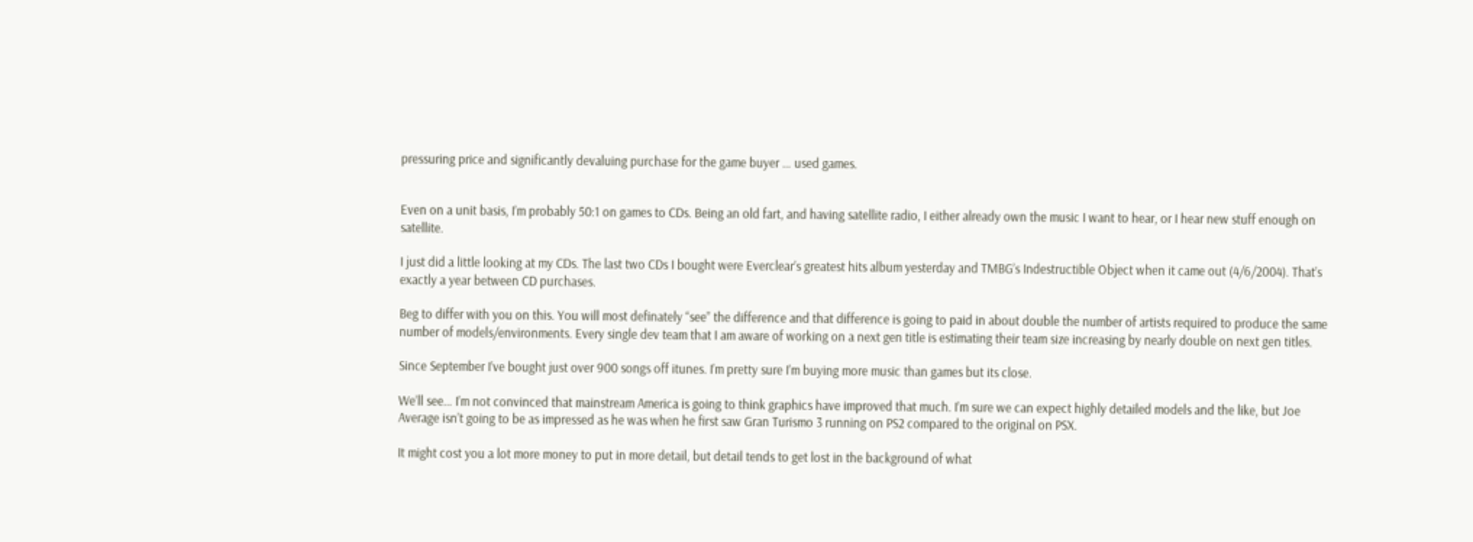pressuring price and significantly devaluing purchase for the game buyer … used games.


Even on a unit basis, I’m probably 50:1 on games to CDs. Being an old fart, and having satellite radio, I either already own the music I want to hear, or I hear new stuff enough on satellite.

I just did a little looking at my CDs. The last two CDs I bought were Everclear’s greatest hits album yesterday and TMBG’s Indestructible Object when it came out (4/6/2004). That’s exactly a year between CD purchases.

Beg to differ with you on this. You will most definately “see” the difference and that difference is going to paid in about double the number of artists required to produce the same number of models/environments. Every single dev team that I am aware of working on a next gen title is estimating their team size increasing by nearly double on next gen titles.

Since September I’ve bought just over 900 songs off itunes. I’m pretty sure I’m buying more music than games but its close.

We’ll see… I’m not convinced that mainstream America is going to think graphics have improved that much. I’m sure we can expect highly detailed models and the like, but Joe Average isn’t going to be as impressed as he was when he first saw Gran Turismo 3 running on PS2 compared to the original on PSX.

It might cost you a lot more money to put in more detail, but detail tends to get lost in the background of what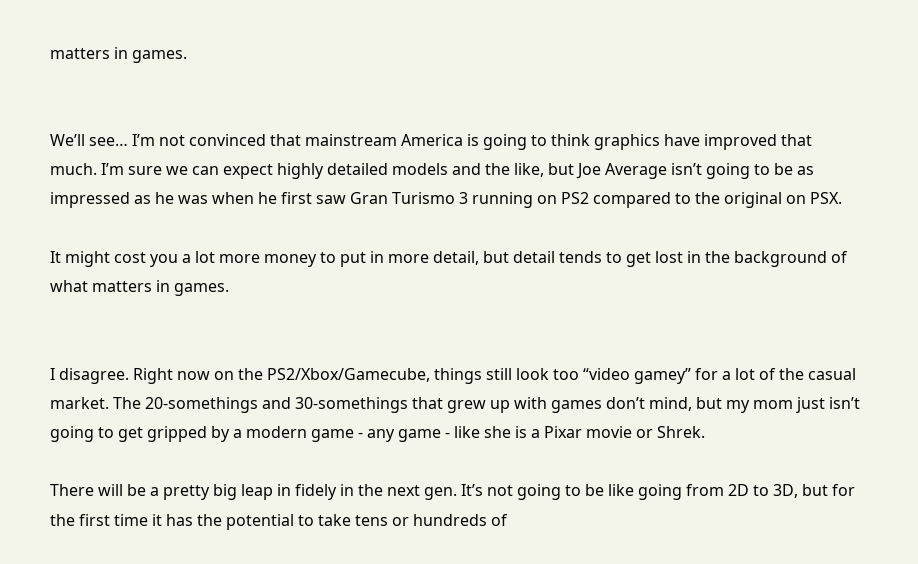matters in games.


We’ll see… I’m not convinced that mainstream America is going to think graphics have improved that much. I’m sure we can expect highly detailed models and the like, but Joe Average isn’t going to be as impressed as he was when he first saw Gran Turismo 3 running on PS2 compared to the original on PSX.

It might cost you a lot more money to put in more detail, but detail tends to get lost in the background of what matters in games.


I disagree. Right now on the PS2/Xbox/Gamecube, things still look too “video gamey” for a lot of the casual market. The 20-somethings and 30-somethings that grew up with games don’t mind, but my mom just isn’t going to get gripped by a modern game - any game - like she is a Pixar movie or Shrek.

There will be a pretty big leap in fidely in the next gen. It’s not going to be like going from 2D to 3D, but for the first time it has the potential to take tens or hundreds of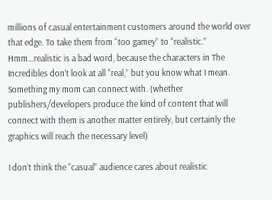millions of casual entertainment customers around the world over that edge. To take them from “too gamey” to “realistic.” Hmm…realistic is a bad word, because the characters in The Incredibles don’t look at all “real,” but you know what I mean. Something my mom can connect with. (whether publishers/developers produce the kind of content that will connect with them is another matter entirely, but certainly the graphics will reach the necessary level)

I don’t think the “casual” audience cares about realistic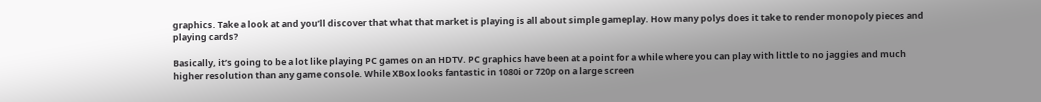graphics. Take a look at and you’ll discover that what that market is playing is all about simple gameplay. How many polys does it take to render monopoly pieces and playing cards?

Basically, it’s going to be a lot like playing PC games on an HDTV. PC graphics have been at a point for a while where you can play with little to no jaggies and much higher resolution than any game console. While XBox looks fantastic in 1080i or 720p on a large screen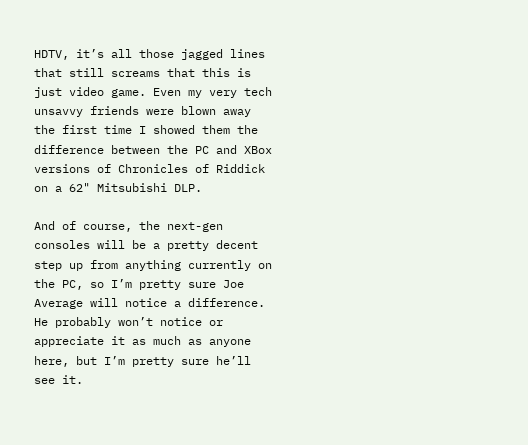HDTV, it’s all those jagged lines that still screams that this is just video game. Even my very tech unsavvy friends were blown away the first time I showed them the difference between the PC and XBox versions of Chronicles of Riddick on a 62" Mitsubishi DLP.

And of course, the next-gen consoles will be a pretty decent step up from anything currently on the PC, so I’m pretty sure Joe Average will notice a difference. He probably won’t notice or appreciate it as much as anyone here, but I’m pretty sure he’ll see it.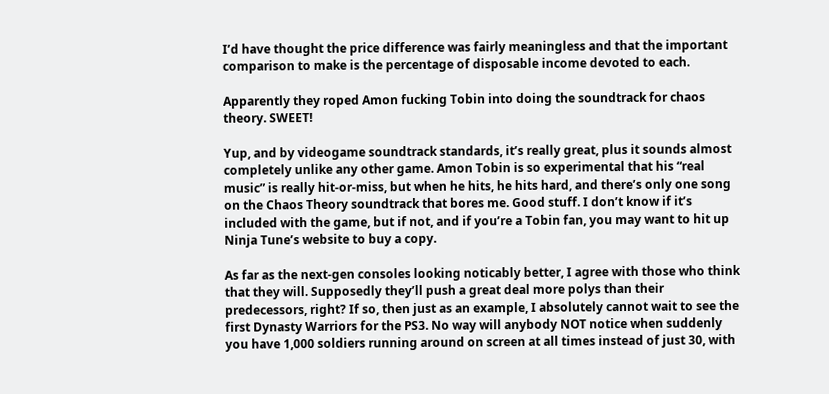I’d have thought the price difference was fairly meaningless and that the important comparison to make is the percentage of disposable income devoted to each.

Apparently they roped Amon fucking Tobin into doing the soundtrack for chaos theory. SWEET!

Yup, and by videogame soundtrack standards, it’s really great, plus it sounds almost completely unlike any other game. Amon Tobin is so experimental that his “real music” is really hit-or-miss, but when he hits, he hits hard, and there’s only one song on the Chaos Theory soundtrack that bores me. Good stuff. I don’t know if it’s included with the game, but if not, and if you’re a Tobin fan, you may want to hit up Ninja Tune’s website to buy a copy.

As far as the next-gen consoles looking noticably better, I agree with those who think that they will. Supposedly they’ll push a great deal more polys than their predecessors, right? If so, then just as an example, I absolutely cannot wait to see the first Dynasty Warriors for the PS3. No way will anybody NOT notice when suddenly you have 1,000 soldiers running around on screen at all times instead of just 30, with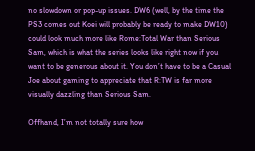no slowdown or pop-up issues. DW6 (well, by the time the PS3 comes out Koei will probably be ready to make DW10) could look much more like Rome:Total War than Serious Sam, which is what the series looks like right now if you want to be generous about it. You don’t have to be a Casual Joe about gaming to appreciate that R:TW is far more visually dazzling than Serious Sam.

Offhand, I’m not totally sure how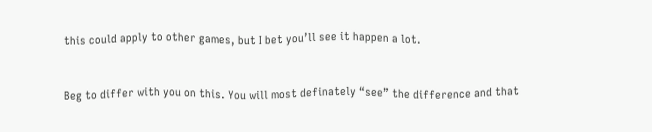this could apply to other games, but I bet you’ll see it happen a lot.


Beg to differ with you on this. You will most definately “see” the difference and that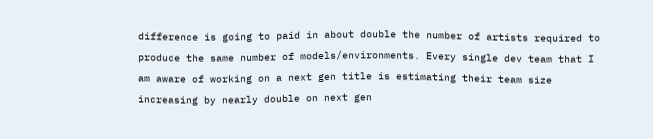difference is going to paid in about double the number of artists required to produce the same number of models/environments. Every single dev team that I am aware of working on a next gen title is estimating their team size increasing by nearly double on next gen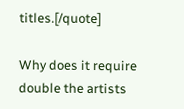titles.[/quote]

Why does it require double the artists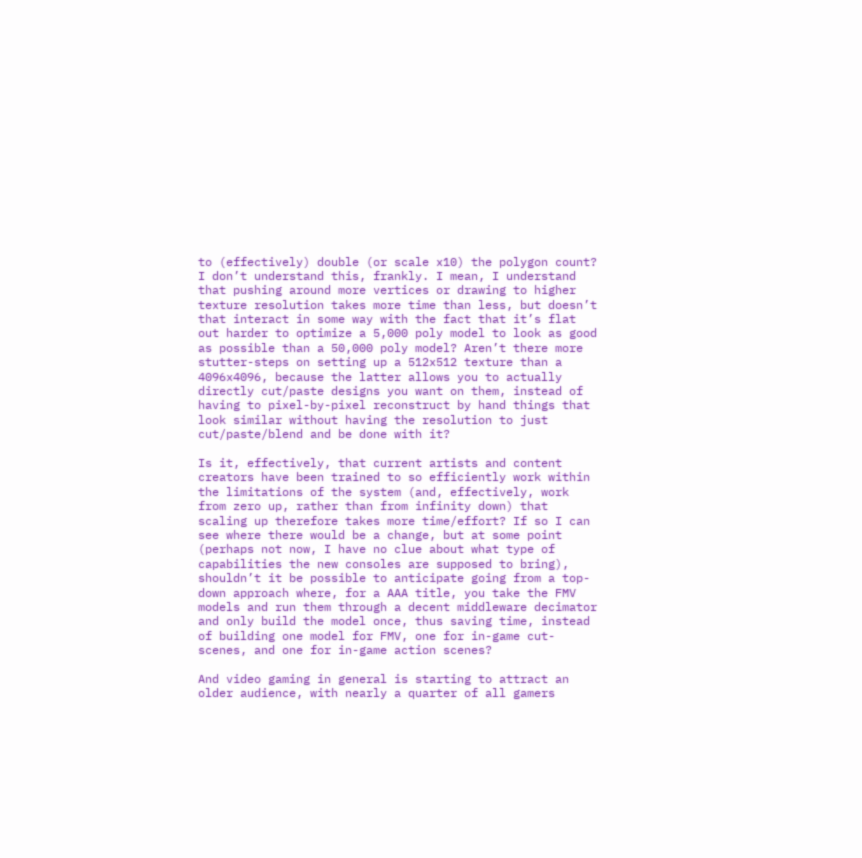to (effectively) double (or scale x10) the polygon count? I don’t understand this, frankly. I mean, I understand that pushing around more vertices or drawing to higher texture resolution takes more time than less, but doesn’t that interact in some way with the fact that it’s flat out harder to optimize a 5,000 poly model to look as good as possible than a 50,000 poly model? Aren’t there more stutter-steps on setting up a 512x512 texture than a 4096x4096, because the latter allows you to actually directly cut/paste designs you want on them, instead of having to pixel-by-pixel reconstruct by hand things that look similar without having the resolution to just cut/paste/blend and be done with it?

Is it, effectively, that current artists and content creators have been trained to so efficiently work within the limitations of the system (and, effectively, work from zero up, rather than from infinity down) that scaling up therefore takes more time/effort? If so I can see where there would be a change, but at some point (perhaps not now, I have no clue about what type of capabilities the new consoles are supposed to bring), shouldn’t it be possible to anticipate going from a top-down approach where, for a AAA title, you take the FMV models and run them through a decent middleware decimator and only build the model once, thus saving time, instead of building one model for FMV, one for in-game cut-scenes, and one for in-game action scenes?

And video gaming in general is starting to attract an older audience, with nearly a quarter of all gamers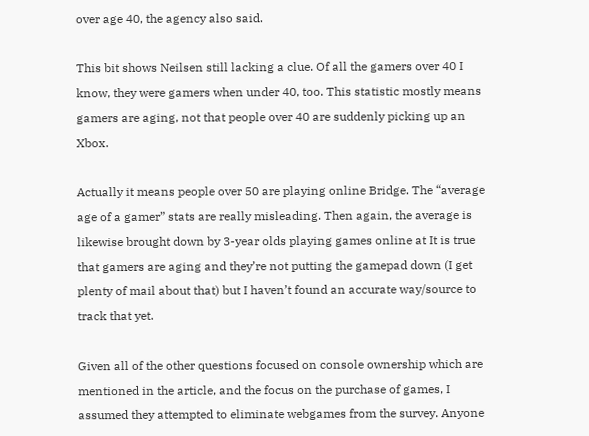over age 40, the agency also said.

This bit shows Neilsen still lacking a clue. Of all the gamers over 40 I know, they were gamers when under 40, too. This statistic mostly means gamers are aging, not that people over 40 are suddenly picking up an Xbox.

Actually it means people over 50 are playing online Bridge. The “average age of a gamer” stats are really misleading. Then again, the average is likewise brought down by 3-year olds playing games online at It is true that gamers are aging and they’re not putting the gamepad down (I get plenty of mail about that) but I haven’t found an accurate way/source to track that yet.

Given all of the other questions focused on console ownership which are mentioned in the article, and the focus on the purchase of games, I assumed they attempted to eliminate webgames from the survey. Anyone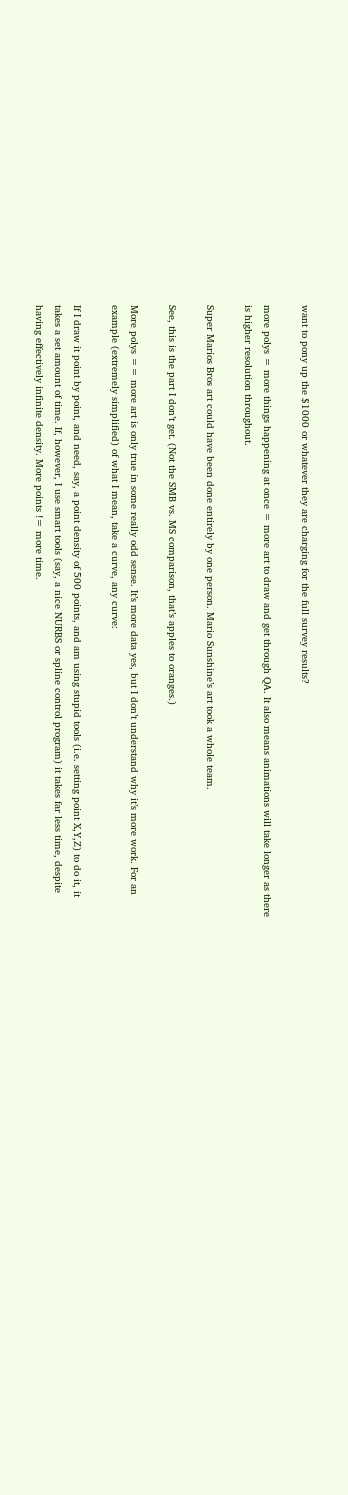want to pony up the $1000 or whatever they are charging for the full survey results?

more polys = more things happening at once = more art to draw and get through QA. It also means animations will take longer as there is higher resolution throughout.

Super Marios Bros art could have been done entirely by one person. Mario Sunshine’s art took a whole team.

See, this is the part I don’t get. (Not the SMB vs. MS comparison, that’s apples to oranges.)

More polys == more art is only true in some really odd sense. It’s more data yes, but I don’t understand why it’s more work. For an example (extremely simplified) of what I mean, take a curve, any curve:

If I draw it point by point, and need, say, a point density of 500 points, and am using stupid tools (i.e. setting point X,Y,Z) to do it, it takes a set amount of time. If, however, I use smart tools (say, a nice NURBS or spline control program) it takes far less time, despite having effectively infinite density. More points != more time.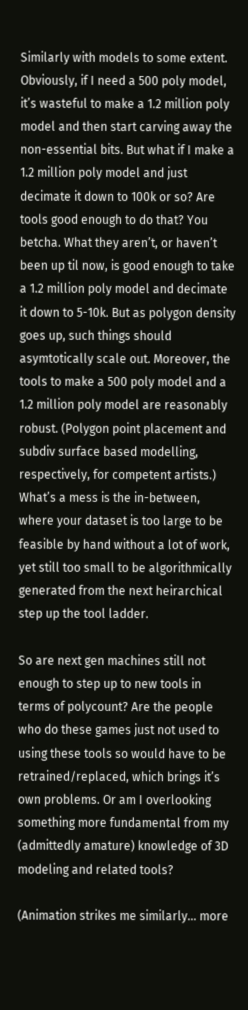Similarly with models to some extent. Obviously, if I need a 500 poly model, it’s wasteful to make a 1.2 million poly model and then start carving away the non-essential bits. But what if I make a 1.2 million poly model and just decimate it down to 100k or so? Are tools good enough to do that? You betcha. What they aren’t, or haven’t been up til now, is good enough to take a 1.2 million poly model and decimate it down to 5-10k. But as polygon density goes up, such things should asymtotically scale out. Moreover, the tools to make a 500 poly model and a 1.2 million poly model are reasonably robust. (Polygon point placement and subdiv surface based modelling, respectively, for competent artists.) What’s a mess is the in-between, where your dataset is too large to be feasible by hand without a lot of work, yet still too small to be algorithmically generated from the next heirarchical step up the tool ladder.

So are next gen machines still not enough to step up to new tools in terms of polycount? Are the people who do these games just not used to using these tools so would have to be retrained/replaced, which brings it’s own problems. Or am I overlooking something more fundamental from my (admittedly amature) knowledge of 3D modeling and related tools?

(Animation strikes me similarly… more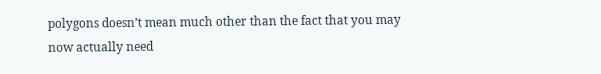polygons doesn’t mean much other than the fact that you may now actually need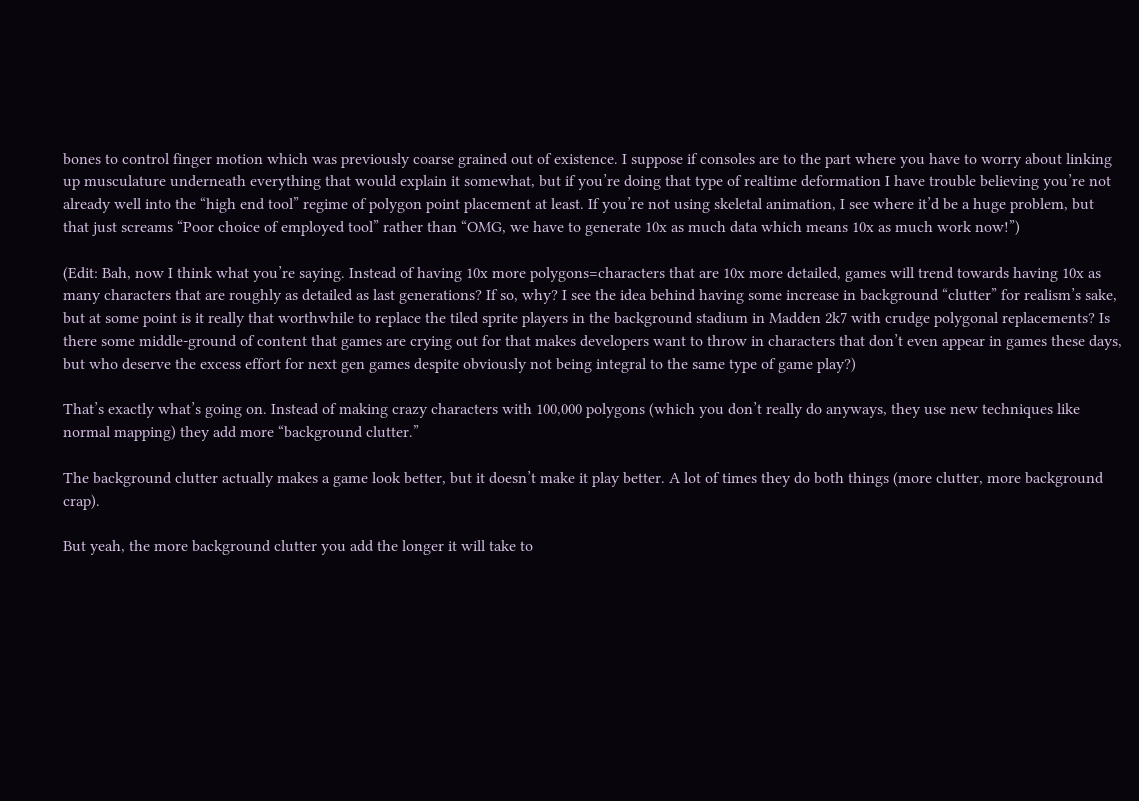bones to control finger motion which was previously coarse grained out of existence. I suppose if consoles are to the part where you have to worry about linking up musculature underneath everything that would explain it somewhat, but if you’re doing that type of realtime deformation I have trouble believing you’re not already well into the “high end tool” regime of polygon point placement at least. If you’re not using skeletal animation, I see where it’d be a huge problem, but that just screams “Poor choice of employed tool” rather than “OMG, we have to generate 10x as much data which means 10x as much work now!”)

(Edit: Bah, now I think what you’re saying. Instead of having 10x more polygons=characters that are 10x more detailed, games will trend towards having 10x as many characters that are roughly as detailed as last generations? If so, why? I see the idea behind having some increase in background “clutter” for realism’s sake, but at some point is it really that worthwhile to replace the tiled sprite players in the background stadium in Madden 2k7 with crudge polygonal replacements? Is there some middle-ground of content that games are crying out for that makes developers want to throw in characters that don’t even appear in games these days, but who deserve the excess effort for next gen games despite obviously not being integral to the same type of game play?)

That’s exactly what’s going on. Instead of making crazy characters with 100,000 polygons (which you don’t really do anyways, they use new techniques like normal mapping) they add more “background clutter.”

The background clutter actually makes a game look better, but it doesn’t make it play better. A lot of times they do both things (more clutter, more background crap).

But yeah, the more background clutter you add the longer it will take to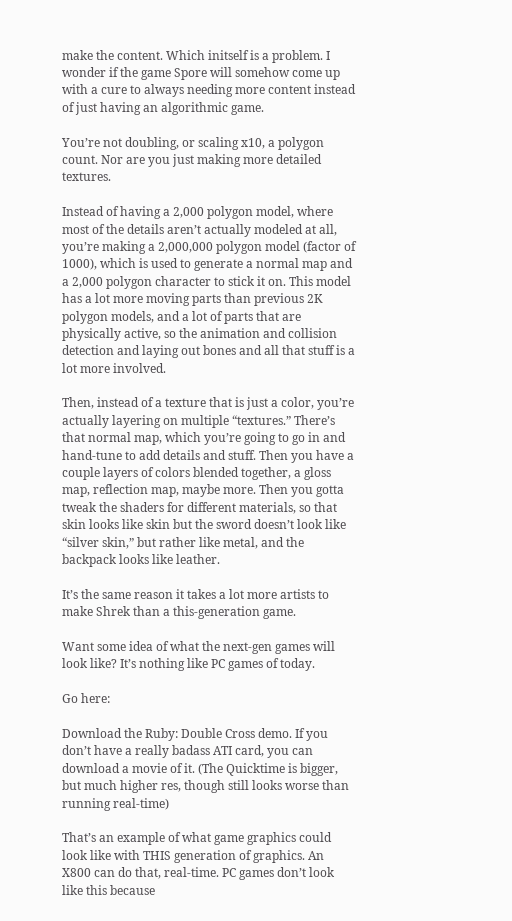make the content. Which initself is a problem. I wonder if the game Spore will somehow come up with a cure to always needing more content instead of just having an algorithmic game.

You’re not doubling, or scaling x10, a polygon count. Nor are you just making more detailed textures.

Instead of having a 2,000 polygon model, where most of the details aren’t actually modeled at all, you’re making a 2,000,000 polygon model (factor of 1000), which is used to generate a normal map and a 2,000 polygon character to stick it on. This model has a lot more moving parts than previous 2K polygon models, and a lot of parts that are physically active, so the animation and collision detection and laying out bones and all that stuff is a lot more involved.

Then, instead of a texture that is just a color, you’re actually layering on multiple “textures.” There’s that normal map, which you’re going to go in and hand-tune to add details and stuff. Then you have a couple layers of colors blended together, a gloss map, reflection map, maybe more. Then you gotta tweak the shaders for different materials, so that skin looks like skin but the sword doesn’t look like “silver skin,” but rather like metal, and the backpack looks like leather.

It’s the same reason it takes a lot more artists to make Shrek than a this-generation game.

Want some idea of what the next-gen games will look like? It’s nothing like PC games of today.

Go here:

Download the Ruby: Double Cross demo. If you don’t have a really badass ATI card, you can download a movie of it. (The Quicktime is bigger, but much higher res, though still looks worse than running real-time)

That’s an example of what game graphics could look like with THIS generation of graphics. An X800 can do that, real-time. PC games don’t look like this because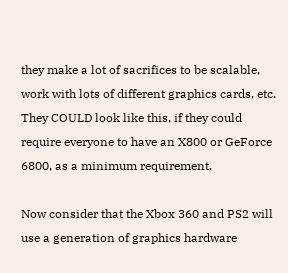they make a lot of sacrifices to be scalable, work with lots of different graphics cards, etc. They COULD look like this, if they could require everyone to have an X800 or GeForce 6800, as a minimum requirement.

Now consider that the Xbox 360 and PS2 will use a generation of graphics hardware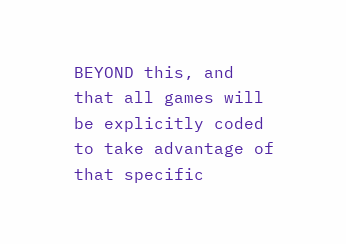BEYOND this, and that all games will be explicitly coded to take advantage of that specific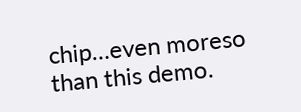chip…even moreso than this demo.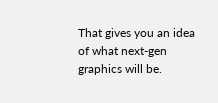That gives you an idea of what next-gen graphics will be.